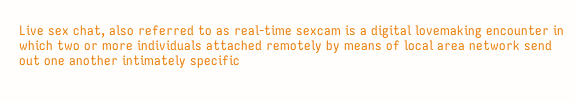Live sex chat, also referred to as real-time sexcam is a digital lovemaking encounter in which two or more individuals attached remotely by means of local area network send out one another intimately specific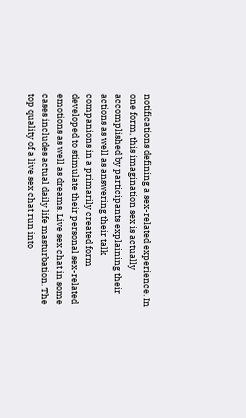notifications defining a sex-related experience. In one form, this imagination sex is actually accomplished by participants explaining their actions as well as answering their talk companions in a primarily created form developed to stimulate their personal sex-related emotions as well as dreams. Live sex chat in some cases includes actual daily life masturbation. The top quality of a live sex chat run into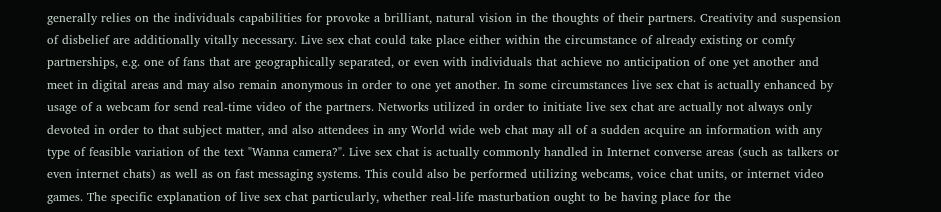generally relies on the individuals capabilities for provoke a brilliant, natural vision in the thoughts of their partners. Creativity and suspension of disbelief are additionally vitally necessary. Live sex chat could take place either within the circumstance of already existing or comfy partnerships, e.g. one of fans that are geographically separated, or even with individuals that achieve no anticipation of one yet another and meet in digital areas and may also remain anonymous in order to one yet another. In some circumstances live sex chat is actually enhanced by usage of a webcam for send real-time video of the partners. Networks utilized in order to initiate live sex chat are actually not always only devoted in order to that subject matter, and also attendees in any World wide web chat may all of a sudden acquire an information with any type of feasible variation of the text "Wanna camera?". Live sex chat is actually commonly handled in Internet converse areas (such as talkers or even internet chats) as well as on fast messaging systems. This could also be performed utilizing webcams, voice chat units, or internet video games. The specific explanation of live sex chat particularly, whether real-life masturbation ought to be having place for the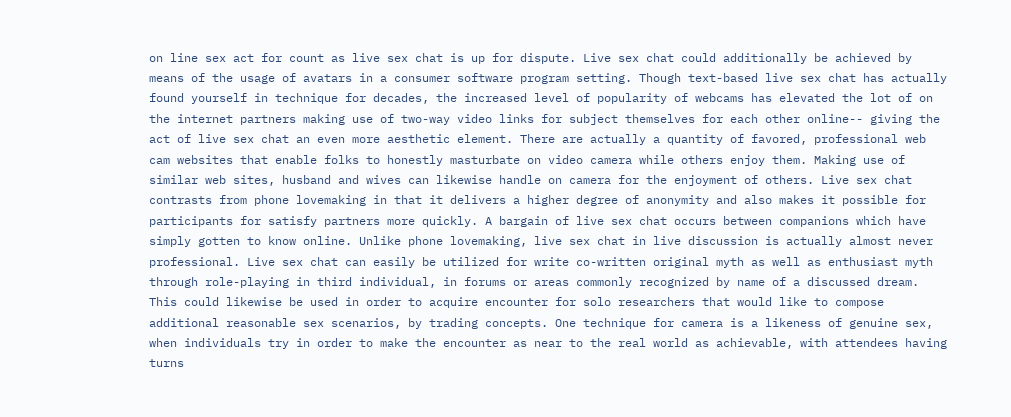on line sex act for count as live sex chat is up for dispute. Live sex chat could additionally be achieved by means of the usage of avatars in a consumer software program setting. Though text-based live sex chat has actually found yourself in technique for decades, the increased level of popularity of webcams has elevated the lot of on the internet partners making use of two-way video links for subject themselves for each other online-- giving the act of live sex chat an even more aesthetic element. There are actually a quantity of favored, professional web cam websites that enable folks to honestly masturbate on video camera while others enjoy them. Making use of similar web sites, husband and wives can likewise handle on camera for the enjoyment of others. Live sex chat contrasts from phone lovemaking in that it delivers a higher degree of anonymity and also makes it possible for participants for satisfy partners more quickly. A bargain of live sex chat occurs between companions which have simply gotten to know online. Unlike phone lovemaking, live sex chat in live discussion is actually almost never professional. Live sex chat can easily be utilized for write co-written original myth as well as enthusiast myth through role-playing in third individual, in forums or areas commonly recognized by name of a discussed dream. This could likewise be used in order to acquire encounter for solo researchers that would like to compose additional reasonable sex scenarios, by trading concepts. One technique for camera is a likeness of genuine sex, when individuals try in order to make the encounter as near to the real world as achievable, with attendees having turns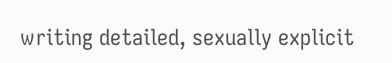writing detailed, sexually explicit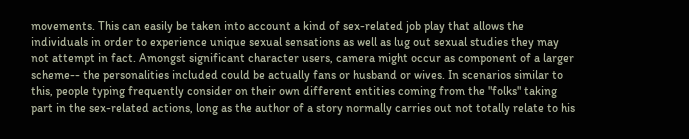movements. This can easily be taken into account a kind of sex-related job play that allows the individuals in order to experience unique sexual sensations as well as lug out sexual studies they may not attempt in fact. Amongst significant character users, camera might occur as component of a larger scheme-- the personalities included could be actually fans or husband or wives. In scenarios similar to this, people typing frequently consider on their own different entities coming from the "folks" taking part in the sex-related actions, long as the author of a story normally carries out not totally relate to his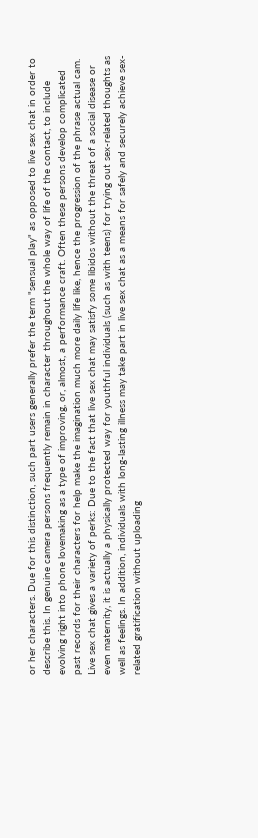or her characters. Due for this distinction, such part users generally prefer the term "sensual play" as opposed to live sex chat in order to describe this. In genuine camera persons frequently remain in character throughout the whole way of life of the contact, to include evolving right into phone lovemaking as a type of improving, or, almost, a performance craft. Often these persons develop complicated past records for their characters for help make the imagination much more daily life like, hence the progression of the phrase actual cam. Live sex chat gives a variety of perks: Due to the fact that live sex chat may satisfy some libidos without the threat of a social disease or even maternity, it is actually a physically protected way for youthful individuals (such as with teens) for trying out sex-related thoughts as well as feelings. In addition, individuals with long-lasting illness may take part in live sex chat as a means for safely and securely achieve sex-related gratification without uploading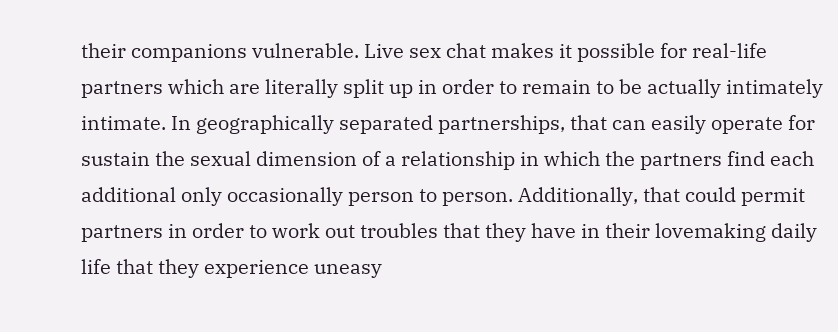their companions vulnerable. Live sex chat makes it possible for real-life partners which are literally split up in order to remain to be actually intimately intimate. In geographically separated partnerships, that can easily operate for sustain the sexual dimension of a relationship in which the partners find each additional only occasionally person to person. Additionally, that could permit partners in order to work out troubles that they have in their lovemaking daily life that they experience uneasy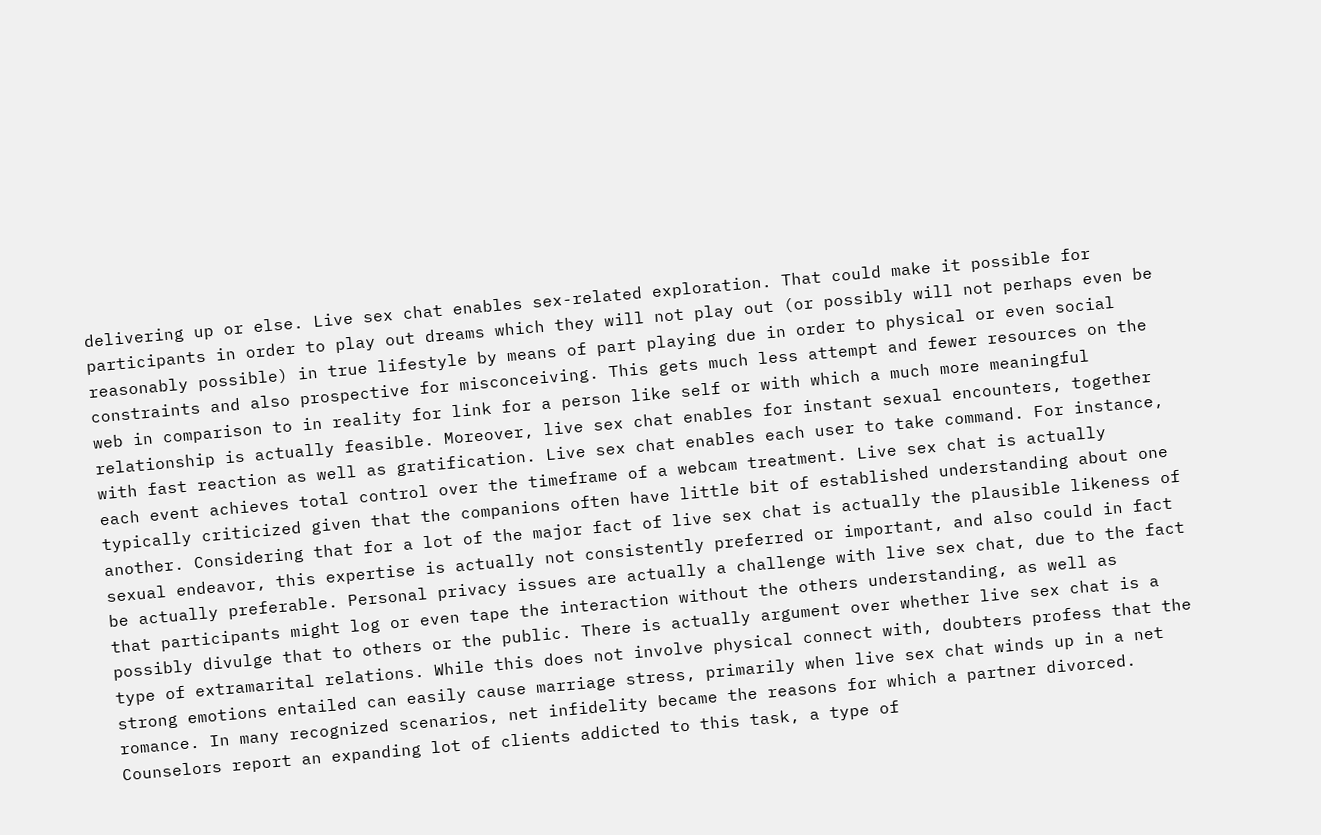delivering up or else. Live sex chat enables sex-related exploration. That could make it possible for participants in order to play out dreams which they will not play out (or possibly will not perhaps even be reasonably possible) in true lifestyle by means of part playing due in order to physical or even social constraints and also prospective for misconceiving. This gets much less attempt and fewer resources on the web in comparison to in reality for link for a person like self or with which a much more meaningful relationship is actually feasible. Moreover, live sex chat enables for instant sexual encounters, together with fast reaction as well as gratification. Live sex chat enables each user to take command. For instance, each event achieves total control over the timeframe of a webcam treatment. Live sex chat is actually typically criticized given that the companions often have little bit of established understanding about one another. Considering that for a lot of the major fact of live sex chat is actually the plausible likeness of sexual endeavor, this expertise is actually not consistently preferred or important, and also could in fact be actually preferable. Personal privacy issues are actually a challenge with live sex chat, due to the fact that participants might log or even tape the interaction without the others understanding, as well as possibly divulge that to others or the public. There is actually argument over whether live sex chat is a type of extramarital relations. While this does not involve physical connect with, doubters profess that the strong emotions entailed can easily cause marriage stress, primarily when live sex chat winds up in a net romance. In many recognized scenarios, net infidelity became the reasons for which a partner divorced. Counselors report an expanding lot of clients addicted to this task, a type of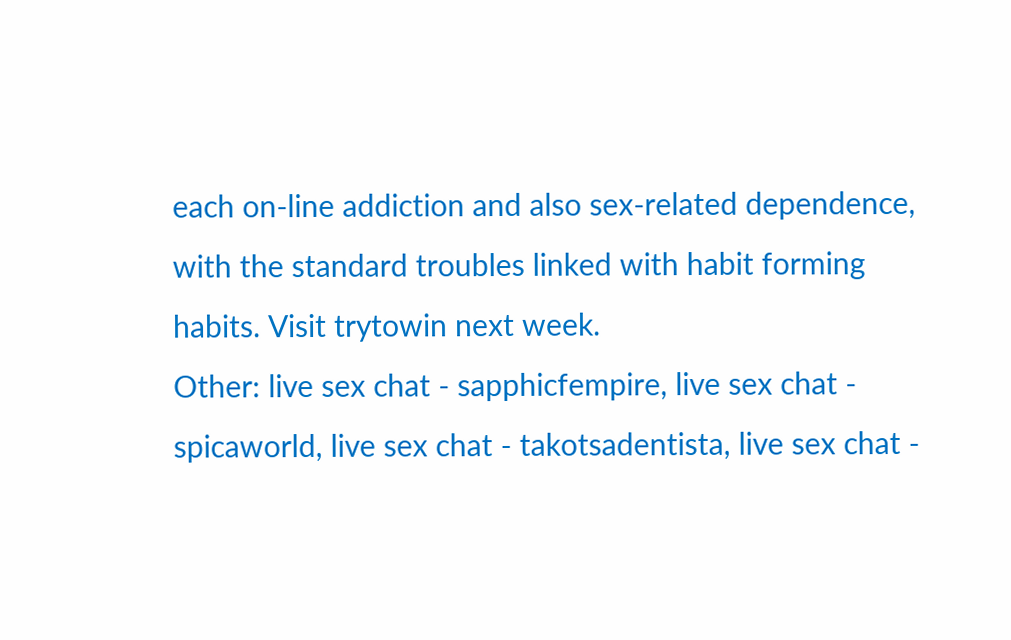each on-line addiction and also sex-related dependence, with the standard troubles linked with habit forming habits. Visit trytowin next week.
Other: live sex chat - sapphicfempire, live sex chat - spicaworld, live sex chat - takotsadentista, live sex chat -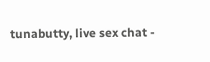tunabutty, live sex chat -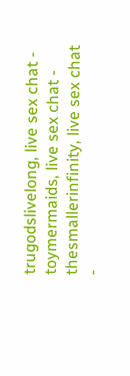trugodslivelong, live sex chat - toymermaids, live sex chat - thesmallerinfinity, live sex chat -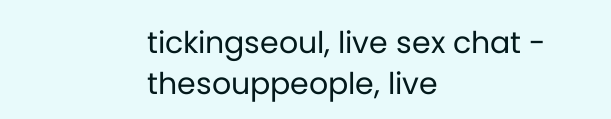tickingseoul, live sex chat - thesouppeople, live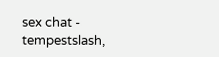sex chat - tempestslash,